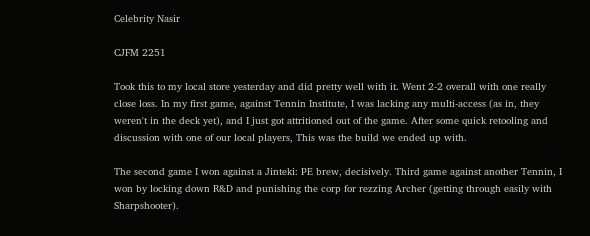Celebrity Nasir

CJFM 2251

Took this to my local store yesterday and did pretty well with it. Went 2-2 overall with one really close loss. In my first game, against Tennin Institute, I was lacking any multi-access (as in, they weren't in the deck yet), and I just got attritioned out of the game. After some quick retooling and discussion with one of our local players, This was the build we ended up with.

The second game I won against a Jinteki: PE brew, decisively. Third game against another Tennin, I won by locking down R&D and punishing the corp for rezzing Archer (getting through easily with Sharpshooter).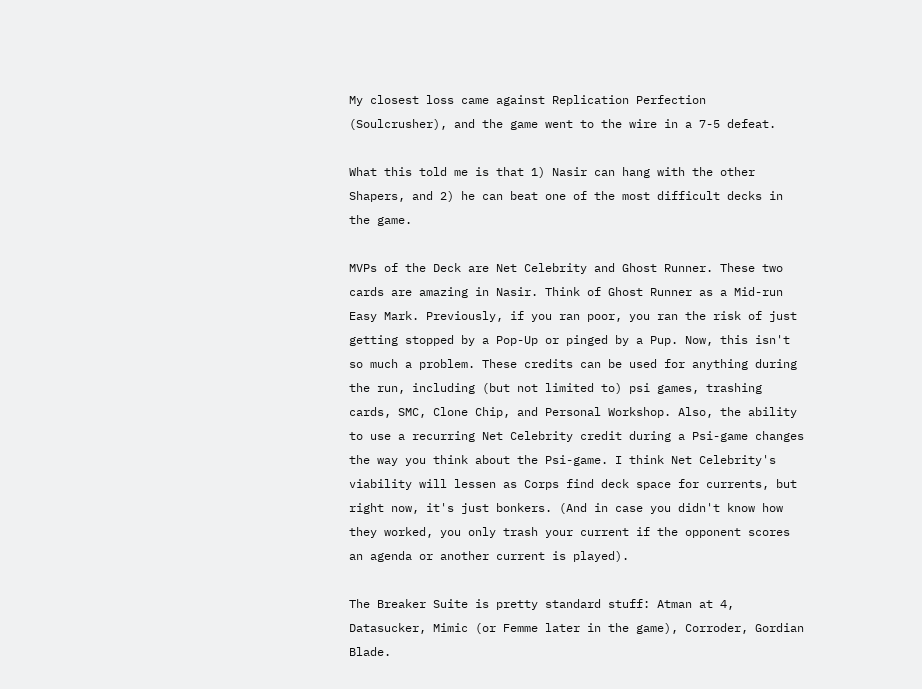My closest loss came against Replication Perfection (Soulcrusher), and the game went to the wire in a 7-5 defeat.

What this told me is that 1) Nasir can hang with the other Shapers, and 2) he can beat one of the most difficult decks in the game.

MVPs of the Deck are Net Celebrity and Ghost Runner. These two cards are amazing in Nasir. Think of Ghost Runner as a Mid-run Easy Mark. Previously, if you ran poor, you ran the risk of just getting stopped by a Pop-Up or pinged by a Pup. Now, this isn't so much a problem. These credits can be used for anything during the run, including (but not limited to) psi games, trashing cards, SMC, Clone Chip, and Personal Workshop. Also, the ability to use a recurring Net Celebrity credit during a Psi-game changes the way you think about the Psi-game. I think Net Celebrity's viability will lessen as Corps find deck space for currents, but right now, it's just bonkers. (And in case you didn't know how they worked, you only trash your current if the opponent scores an agenda or another current is played).

The Breaker Suite is pretty standard stuff: Atman at 4, Datasucker, Mimic (or Femme later in the game), Corroder, Gordian Blade.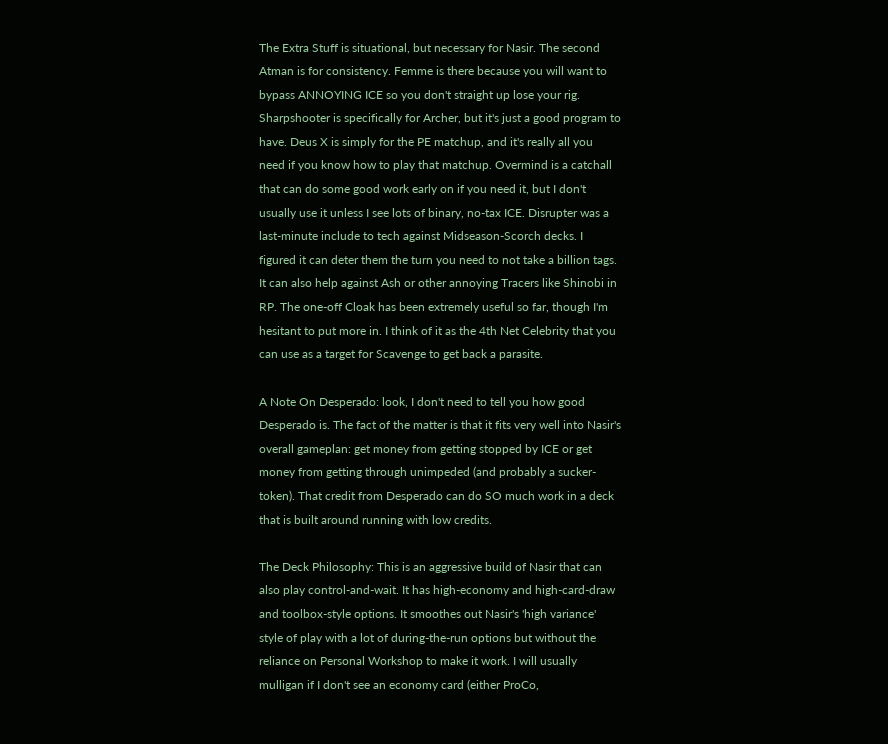The Extra Stuff is situational, but necessary for Nasir. The second Atman is for consistency. Femme is there because you will want to bypass ANNOYING ICE so you don't straight up lose your rig. Sharpshooter is specifically for Archer, but it's just a good program to have. Deus X is simply for the PE matchup, and it's really all you need if you know how to play that matchup. Overmind is a catchall that can do some good work early on if you need it, but I don't usually use it unless I see lots of binary, no-tax ICE. Disrupter was a last-minute include to tech against Midseason-Scorch decks. I figured it can deter them the turn you need to not take a billion tags. It can also help against Ash or other annoying Tracers like Shinobi in RP. The one-off Cloak has been extremely useful so far, though I'm hesitant to put more in. I think of it as the 4th Net Celebrity that you can use as a target for Scavenge to get back a parasite.

A Note On Desperado: look, I don't need to tell you how good Desperado is. The fact of the matter is that it fits very well into Nasir's overall gameplan: get money from getting stopped by ICE or get money from getting through unimpeded (and probably a sucker-token). That credit from Desperado can do SO much work in a deck that is built around running with low credits.

The Deck Philosophy: This is an aggressive build of Nasir that can also play control-and-wait. It has high-economy and high-card-draw and toolbox-style options. It smoothes out Nasir's 'high variance' style of play with a lot of during-the-run options but without the reliance on Personal Workshop to make it work. I will usually mulligan if I don't see an economy card (either ProCo,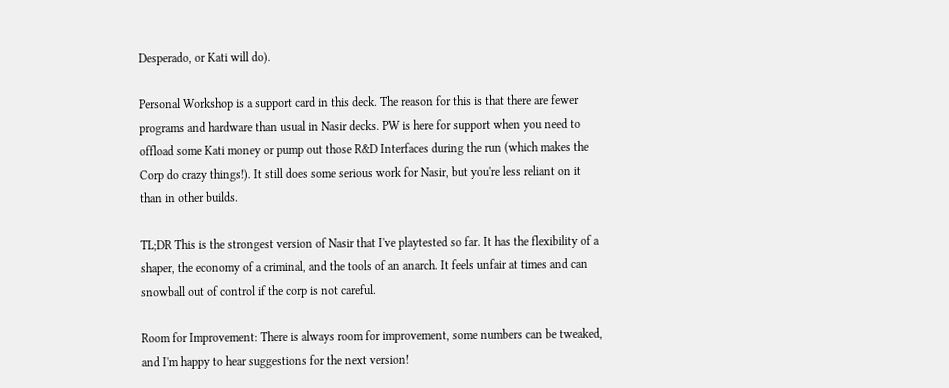Desperado, or Kati will do).

Personal Workshop is a support card in this deck. The reason for this is that there are fewer programs and hardware than usual in Nasir decks. PW is here for support when you need to offload some Kati money or pump out those R&D Interfaces during the run (which makes the Corp do crazy things!). It still does some serious work for Nasir, but you're less reliant on it than in other builds.

TL;DR This is the strongest version of Nasir that I've playtested so far. It has the flexibility of a shaper, the economy of a criminal, and the tools of an anarch. It feels unfair at times and can snowball out of control if the corp is not careful.

Room for Improvement: There is always room for improvement, some numbers can be tweaked, and I'm happy to hear suggestions for the next version!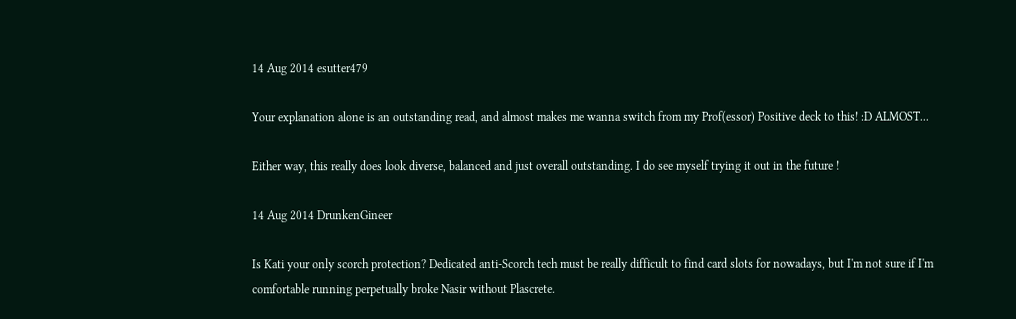14 Aug 2014 esutter479

Your explanation alone is an outstanding read, and almost makes me wanna switch from my Prof(essor) Positive deck to this! :D ALMOST...

Either way, this really does look diverse, balanced and just overall outstanding. I do see myself trying it out in the future !

14 Aug 2014 DrunkenGineer

Is Kati your only scorch protection? Dedicated anti-Scorch tech must be really difficult to find card slots for nowadays, but I'm not sure if I'm comfortable running perpetually broke Nasir without Plascrete.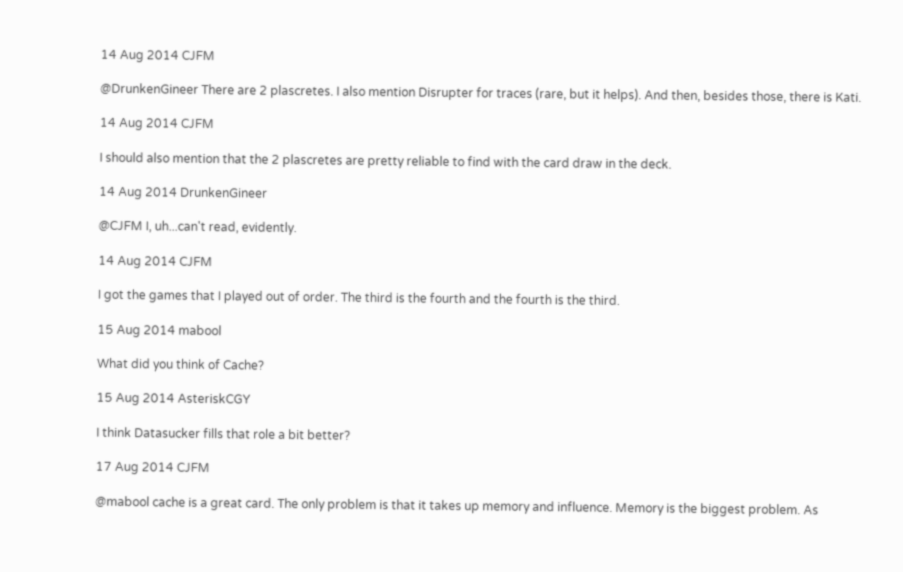14 Aug 2014 CJFM

@DrunkenGineer There are 2 plascretes. I also mention Disrupter for traces (rare, but it helps). And then, besides those, there is Kati.

14 Aug 2014 CJFM

I should also mention that the 2 plascretes are pretty reliable to find with the card draw in the deck.

14 Aug 2014 DrunkenGineer

@CJFM I, uh...can't read, evidently.

14 Aug 2014 CJFM

I got the games that I played out of order. The third is the fourth and the fourth is the third.

15 Aug 2014 mabool

What did you think of Cache?

15 Aug 2014 AsteriskCGY

I think Datasucker fills that role a bit better?

17 Aug 2014 CJFM

@mabool cache is a great card. The only problem is that it takes up memory and influence. Memory is the biggest problem. As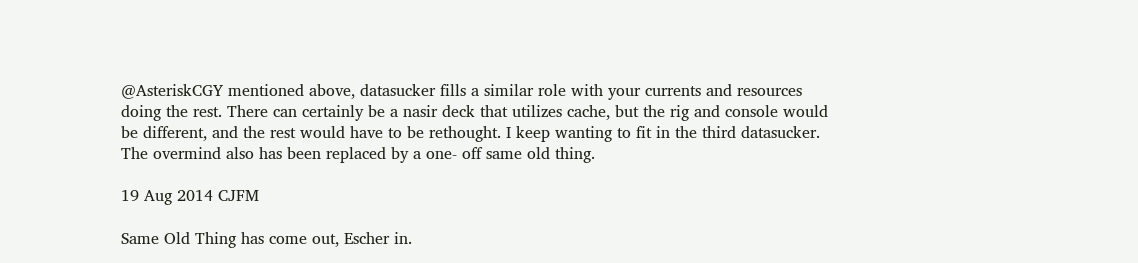@AsteriskCGY mentioned above, datasucker fills a similar role with your currents and resources doing the rest. There can certainly be a nasir deck that utilizes cache, but the rig and console would be different, and the rest would have to be rethought. I keep wanting to fit in the third datasucker. The overmind also has been replaced by a one- off same old thing.

19 Aug 2014 CJFM

Same Old Thing has come out, Escher in.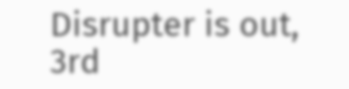Disrupter is out, 3rd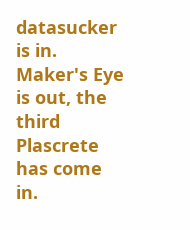datasucker is in. Maker's Eye is out, the third Plascrete has come in.